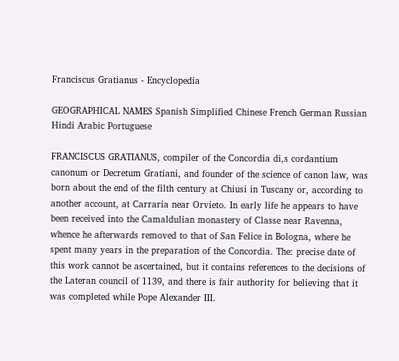Franciscus Gratianus - Encyclopedia

GEOGRAPHICAL NAMES Spanish Simplified Chinese French German Russian Hindi Arabic Portuguese

FRANCISCUS GRATIANUS, compiler of the Concordia di,s cordantium canonum or Decretum Gratiani, and founder of the science of canon law, was born about the end of the filth century at Chiusi in Tuscany or, according to another account, at Carraria near Orvieto. In early life he appears to have been received into the Camaldulian monastery of Classe near Ravenna, whence he afterwards removed to that of San Felice in Bologna, where he spent many years in the preparation of the Concordia. The: precise date of this work cannot be ascertained, but it contains references to the decisions of the Lateran council of 1139, and there is fair authority for believing that it was completed while Pope Alexander III.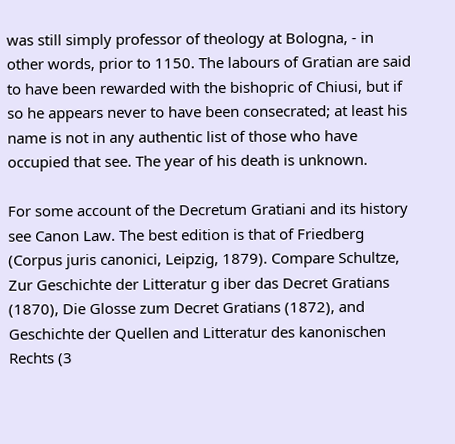was still simply professor of theology at Bologna, - in other words, prior to 1150. The labours of Gratian are said to have been rewarded with the bishopric of Chiusi, but if so he appears never to have been consecrated; at least his name is not in any authentic list of those who have occupied that see. The year of his death is unknown.

For some account of the Decretum Gratiani and its history see Canon Law. The best edition is that of Friedberg (Corpus juris canonici, Leipzig, 1879). Compare Schultze, Zur Geschichte der Litteratur g iber das Decret Gratians (1870), Die Glosse zum Decret Gratians (1872), and Geschichte der Quellen and Litteratur des kanonischen Rechts (3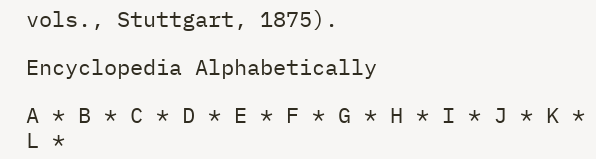vols., Stuttgart, 1875).

Encyclopedia Alphabetically

A * B * C * D * E * F * G * H * I * J * K * L *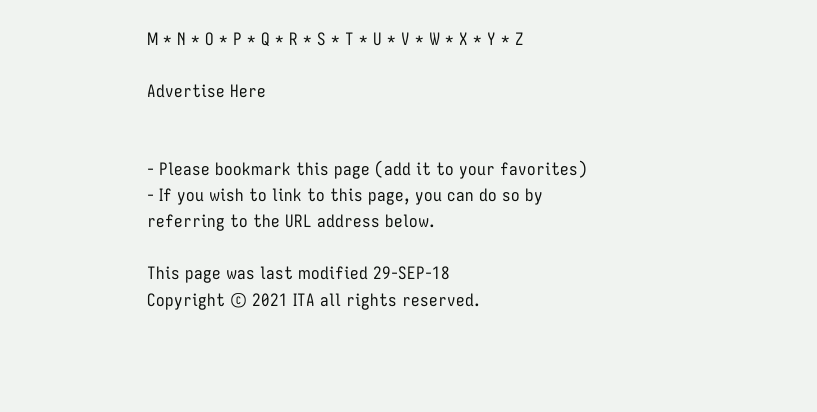M * N * O * P * Q * R * S * T * U * V * W * X * Y * Z

Advertise Here


- Please bookmark this page (add it to your favorites)
- If you wish to link to this page, you can do so by referring to the URL address below.

This page was last modified 29-SEP-18
Copyright © 2021 ITA all rights reserved.